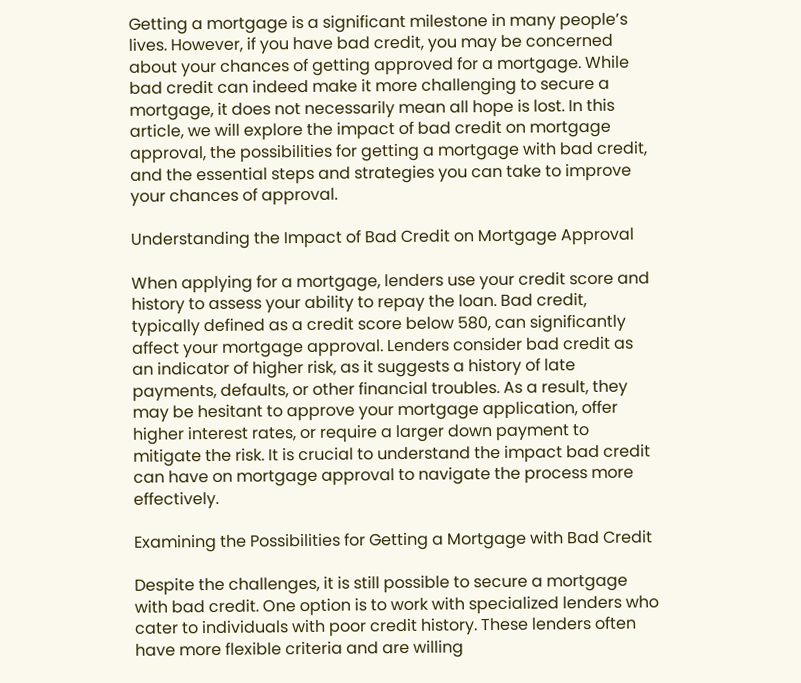Getting a mortgage is a significant milestone in many people’s lives. However, if you have bad credit, you may be concerned about your chances of getting approved for a mortgage. While bad credit can indeed make it more challenging to secure a mortgage, it does not necessarily mean all hope is lost. In this article, we will explore the impact of bad credit on mortgage approval, the possibilities for getting a mortgage with bad credit, and the essential steps and strategies you can take to improve your chances of approval.

Understanding the Impact of Bad Credit on Mortgage Approval

When applying for a mortgage, lenders use your credit score and history to assess your ability to repay the loan. Bad credit, typically defined as a credit score below 580, can significantly affect your mortgage approval. Lenders consider bad credit as an indicator of higher risk, as it suggests a history of late payments, defaults, or other financial troubles. As a result, they may be hesitant to approve your mortgage application, offer higher interest rates, or require a larger down payment to mitigate the risk. It is crucial to understand the impact bad credit can have on mortgage approval to navigate the process more effectively.

Examining the Possibilities for Getting a Mortgage with Bad Credit

Despite the challenges, it is still possible to secure a mortgage with bad credit. One option is to work with specialized lenders who cater to individuals with poor credit history. These lenders often have more flexible criteria and are willing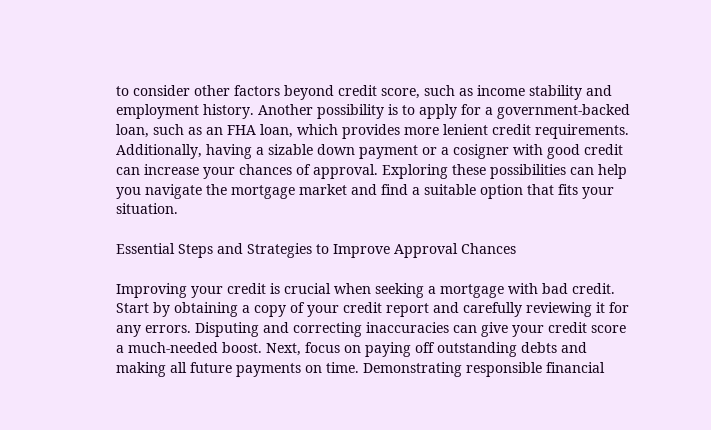to consider other factors beyond credit score, such as income stability and employment history. Another possibility is to apply for a government-backed loan, such as an FHA loan, which provides more lenient credit requirements. Additionally, having a sizable down payment or a cosigner with good credit can increase your chances of approval. Exploring these possibilities can help you navigate the mortgage market and find a suitable option that fits your situation.

Essential Steps and Strategies to Improve Approval Chances

Improving your credit is crucial when seeking a mortgage with bad credit. Start by obtaining a copy of your credit report and carefully reviewing it for any errors. Disputing and correcting inaccuracies can give your credit score a much-needed boost. Next, focus on paying off outstanding debts and making all future payments on time. Demonstrating responsible financial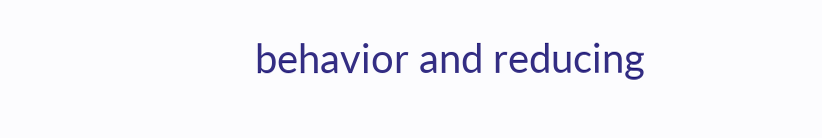behavior and reducing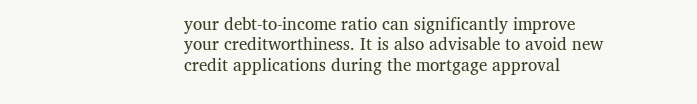your debt-to-income ratio can significantly improve your creditworthiness. It is also advisable to avoid new credit applications during the mortgage approval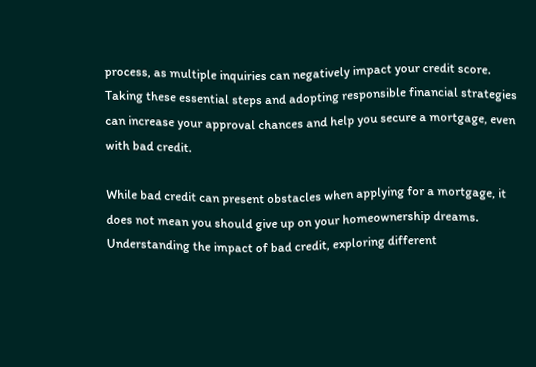process, as multiple inquiries can negatively impact your credit score. Taking these essential steps and adopting responsible financial strategies can increase your approval chances and help you secure a mortgage, even with bad credit.

While bad credit can present obstacles when applying for a mortgage, it does not mean you should give up on your homeownership dreams. Understanding the impact of bad credit, exploring different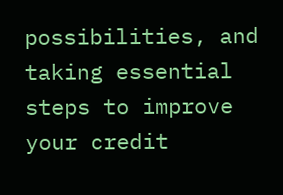possibilities, and taking essential steps to improve your credit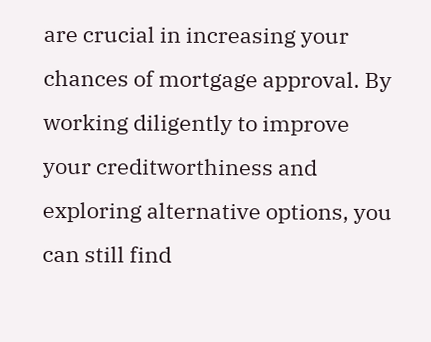are crucial in increasing your chances of mortgage approval. By working diligently to improve your creditworthiness and exploring alternative options, you can still find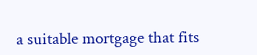a suitable mortgage that fits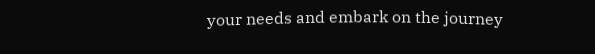your needs and embark on the journey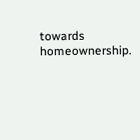towards homeownership.